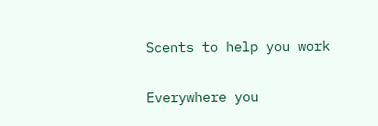Scents to help you work

Everywhere you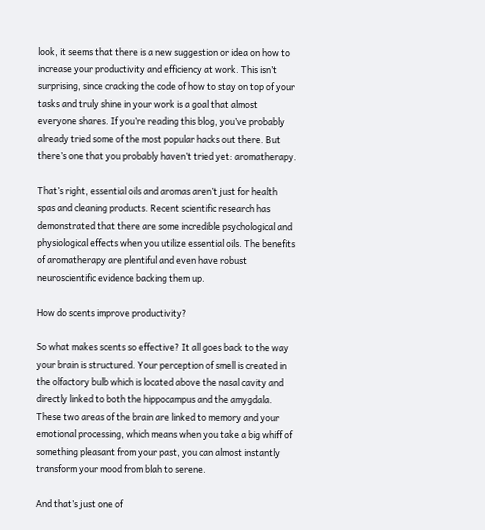look, it seems that there is a new suggestion or idea on how to increase your productivity and efficiency at work. This isn’t surprising, since cracking the code of how to stay on top of your tasks and truly shine in your work is a goal that almost everyone shares. If you’re reading this blog, you’ve probably already tried some of the most popular hacks out there. But there’s one that you probably haven’t tried yet: aromatherapy.

That’s right, essential oils and aromas aren’t just for health spas and cleaning products. Recent scientific research has demonstrated that there are some incredible psychological and physiological effects when you utilize essential oils. The benefits of aromatherapy are plentiful and even have robust neuroscientific evidence backing them up.

How do scents improve productivity?

So what makes scents so effective? It all goes back to the way your brain is structured. Your perception of smell is created in the olfactory bulb which is located above the nasal cavity and directly linked to both the hippocampus and the amygdala. These two areas of the brain are linked to memory and your emotional processing, which means when you take a big whiff of something pleasant from your past, you can almost instantly transform your mood from blah to serene.

And that’s just one of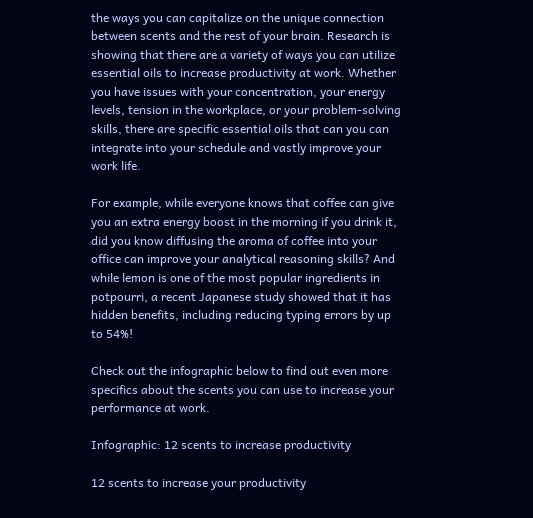the ways you can capitalize on the unique connection between scents and the rest of your brain. Research is showing that there are a variety of ways you can utilize essential oils to increase productivity at work. Whether you have issues with your concentration, your energy levels, tension in the workplace, or your problem-solving skills, there are specific essential oils that can you can integrate into your schedule and vastly improve your work life.

For example, while everyone knows that coffee can give you an extra energy boost in the morning if you drink it, did you know diffusing the aroma of coffee into your office can improve your analytical reasoning skills? And while lemon is one of the most popular ingredients in potpourri, a recent Japanese study showed that it has hidden benefits, including reducing typing errors by up to 54%!

Check out the infographic below to find out even more specifics about the scents you can use to increase your performance at work.

Infographic: 12 scents to increase productivity

12 scents to increase your productivity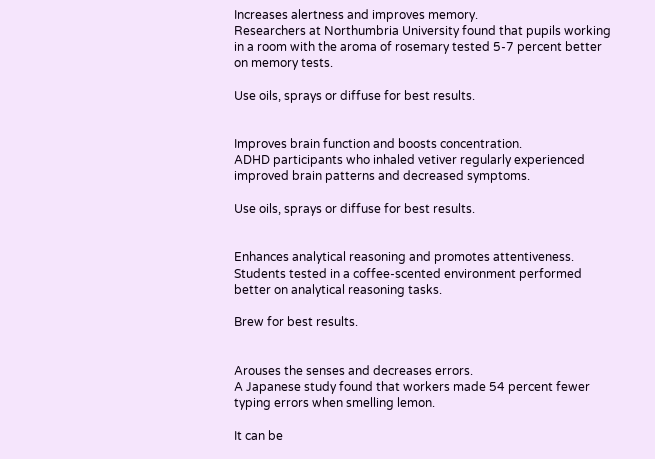Increases alertness and improves memory.
Researchers at Northumbria University found that pupils working in a room with the aroma of rosemary tested 5-7 percent better on memory tests.

Use oils, sprays or diffuse for best results.


Improves brain function and boosts concentration.
ADHD participants who inhaled vetiver regularly experienced improved brain patterns and decreased symptoms.

Use oils, sprays or diffuse for best results.


Enhances analytical reasoning and promotes attentiveness.
Students tested in a coffee-scented environment performed better on analytical reasoning tasks.

Brew for best results.


Arouses the senses and decreases errors.
A Japanese study found that workers made 54 percent fewer typing errors when smelling lemon.

It can be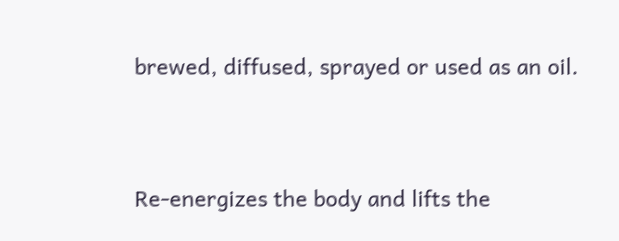brewed, diffused, sprayed or used as an oil.


Re-energizes the body and lifts the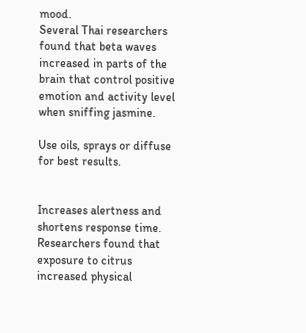mood.
Several Thai researchers found that beta waves increased in parts of the brain that control positive emotion and activity level when sniffing jasmine.

Use oils, sprays or diffuse for best results.


Increases alertness and shortens response time.
Researchers found that exposure to citrus increased physical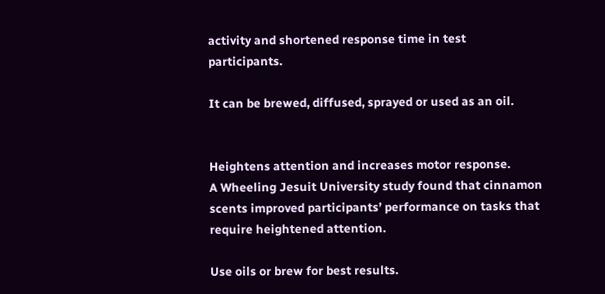activity and shortened response time in test participants.

It can be brewed, diffused, sprayed or used as an oil.


Heightens attention and increases motor response.
A Wheeling Jesuit University study found that cinnamon scents improved participants’ performance on tasks that require heightened attention.

Use oils or brew for best results.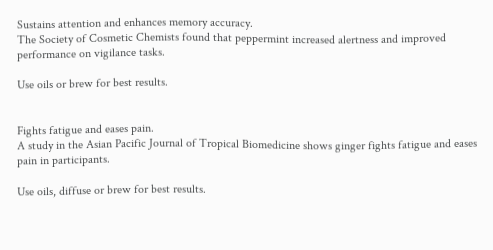Sustains attention and enhances memory accuracy.
The Society of Cosmetic Chemists found that peppermint increased alertness and improved performance on vigilance tasks.

Use oils or brew for best results.


Fights fatigue and eases pain.
A study in the Asian Pacific Journal of Tropical Biomedicine shows ginger fights fatigue and eases pain in participants.

Use oils, diffuse or brew for best results.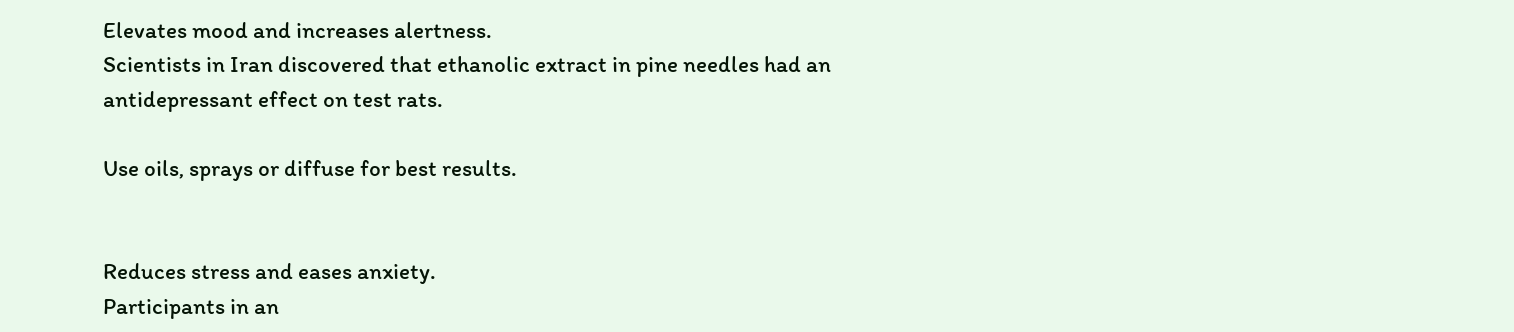Elevates mood and increases alertness.
Scientists in Iran discovered that ethanolic extract in pine needles had an antidepressant effect on test rats.

Use oils, sprays or diffuse for best results.


Reduces stress and eases anxiety.
Participants in an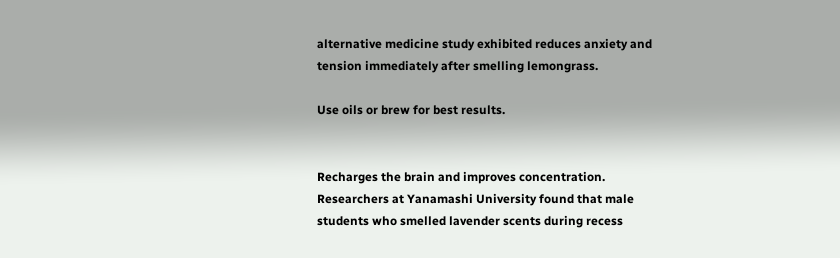alternative medicine study exhibited reduces anxiety and tension immediately after smelling lemongrass.

Use oils or brew for best results.


Recharges the brain and improves concentration.
Researchers at Yanamashi University found that male students who smelled lavender scents during recess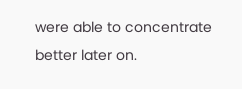were able to concentrate better later on.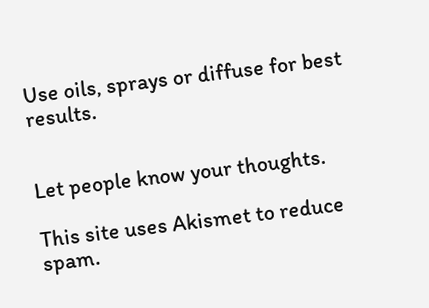Use oils, sprays or diffuse for best results.


Let people know your thoughts.

This site uses Akismet to reduce spam.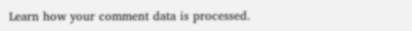Learn how your comment data is processed.